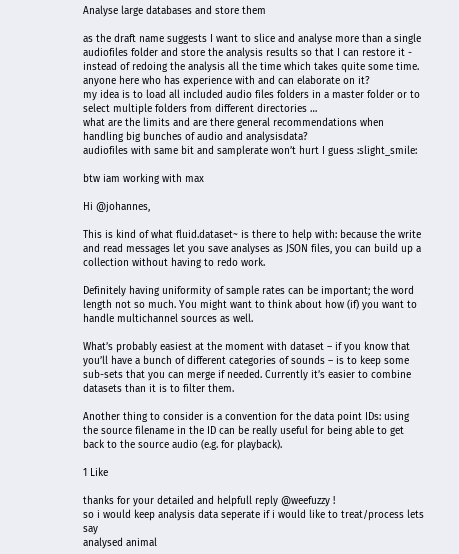Analyse large databases and store them

as the draft name suggests I want to slice and analyse more than a single audiofiles folder and store the analysis results so that I can restore it - instead of redoing the analysis all the time which takes quite some time. anyone here who has experience with and can elaborate on it?
my idea is to load all included audio files folders in a master folder or to select multiple folders from different directories …
what are the limits and are there general recommendations when handling big bunches of audio and analysisdata?
audiofiles with same bit and samplerate won’t hurt I guess :slight_smile:

btw iam working with max

Hi @johannes,

This is kind of what fluid.dataset~ is there to help with: because the write and read messages let you save analyses as JSON files, you can build up a collection without having to redo work.

Definitely having uniformity of sample rates can be important; the word length not so much. You might want to think about how (if) you want to handle multichannel sources as well.

What’s probably easiest at the moment with dataset – if you know that you’ll have a bunch of different categories of sounds – is to keep some sub-sets that you can merge if needed. Currently it’s easier to combine datasets than it is to filter them.

Another thing to consider is a convention for the data point IDs: using the source filename in the ID can be really useful for being able to get back to the source audio (e.g. for playback).

1 Like

thanks for your detailed and helpfull reply @weefuzzy !
so i would keep analysis data seperate if i would like to treat/process lets say
analysed animal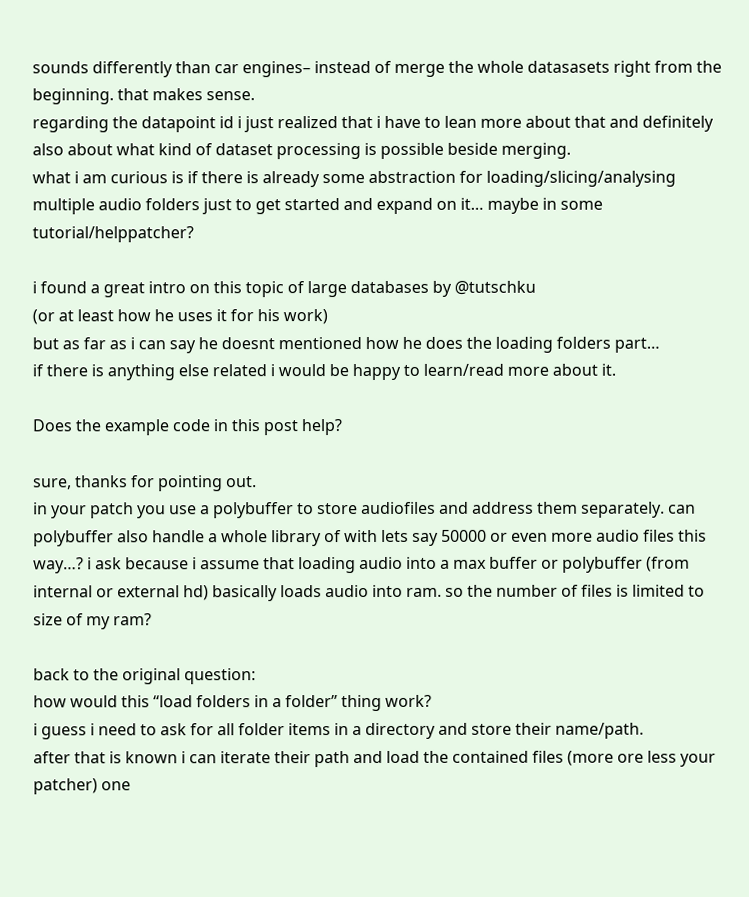sounds differently than car engines– instead of merge the whole datasasets right from the beginning. that makes sense.
regarding the datapoint id i just realized that i have to lean more about that and definitely also about what kind of dataset processing is possible beside merging.
what i am curious is if there is already some abstraction for loading/slicing/analysing multiple audio folders just to get started and expand on it… maybe in some tutorial/helppatcher?

i found a great intro on this topic of large databases by @tutschku
(or at least how he uses it for his work)
but as far as i can say he doesnt mentioned how he does the loading folders part…
if there is anything else related i would be happy to learn/read more about it.

Does the example code in this post help?

sure, thanks for pointing out.
in your patch you use a polybuffer to store audiofiles and address them separately. can polybuffer also handle a whole library of with lets say 50000 or even more audio files this way…? i ask because i assume that loading audio into a max buffer or polybuffer (from internal or external hd) basically loads audio into ram. so the number of files is limited to size of my ram?

back to the original question:
how would this “load folders in a folder” thing work?
i guess i need to ask for all folder items in a directory and store their name/path.
after that is known i can iterate their path and load the contained files (more ore less your patcher) one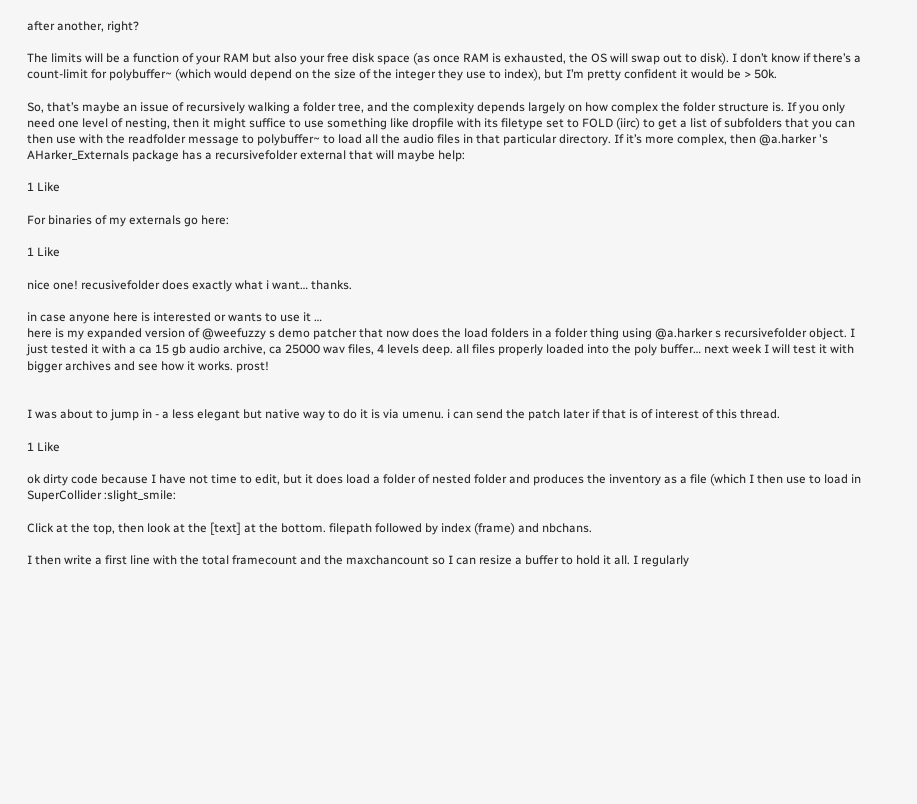after another, right?

The limits will be a function of your RAM but also your free disk space (as once RAM is exhausted, the OS will swap out to disk). I don’t know if there’s a count-limit for polybuffer~ (which would depend on the size of the integer they use to index), but I’m pretty confident it would be > 50k.

So, that’s maybe an issue of recursively walking a folder tree, and the complexity depends largely on how complex the folder structure is. If you only need one level of nesting, then it might suffice to use something like dropfile with its filetype set to FOLD (iirc) to get a list of subfolders that you can then use with the readfolder message to polybuffer~ to load all the audio files in that particular directory. If it’s more complex, then @a.harker 's AHarker_Externals package has a recursivefolder external that will maybe help:

1 Like

For binaries of my externals go here:

1 Like

nice one! recusivefolder does exactly what i want… thanks.

in case anyone here is interested or wants to use it …
here is my expanded version of @weefuzzy s demo patcher that now does the load folders in a folder thing using @a.harker s recursivefolder object. I just tested it with a ca 15 gb audio archive, ca 25000 wav files, 4 levels deep. all files properly loaded into the poly buffer… next week I will test it with bigger archives and see how it works. prost!


I was about to jump in - a less elegant but native way to do it is via umenu. i can send the patch later if that is of interest of this thread.

1 Like

ok dirty code because I have not time to edit, but it does load a folder of nested folder and produces the inventory as a file (which I then use to load in SuperCollider :slight_smile:

Click at the top, then look at the [text] at the bottom. filepath followed by index (frame) and nbchans.

I then write a first line with the total framecount and the maxchancount so I can resize a buffer to hold it all. I regularly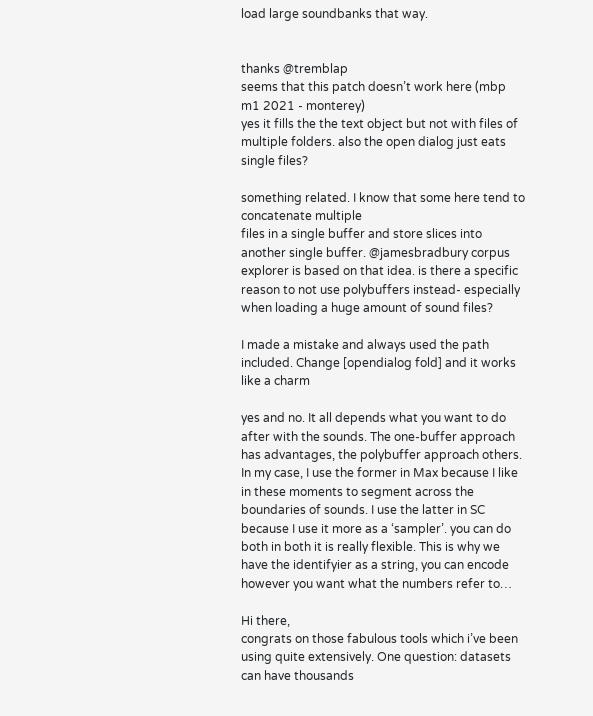load large soundbanks that way.


thanks @tremblap
seems that this patch doesn’t work here (mbp m1 2021 - monterey)
yes it fills the the text object but not with files of multiple folders. also the open dialog just eats single files?

something related. I know that some here tend to concatenate multiple
files in a single buffer and store slices into another single buffer. @jamesbradbury corpus explorer is based on that idea. is there a specific reason to not use polybuffers instead- especially when loading a huge amount of sound files?

I made a mistake and always used the path included. Change [opendialog fold] and it works like a charm

yes and no. It all depends what you want to do after with the sounds. The one-buffer approach has advantages, the polybuffer approach others. In my case, I use the former in Max because I like in these moments to segment across the boundaries of sounds. I use the latter in SC because I use it more as a ‘sampler’. you can do both in both it is really flexible. This is why we have the identifyier as a string, you can encode however you want what the numbers refer to…

Hi there,
congrats on those fabulous tools which i’ve been using quite extensively. One question: datasets can have thousands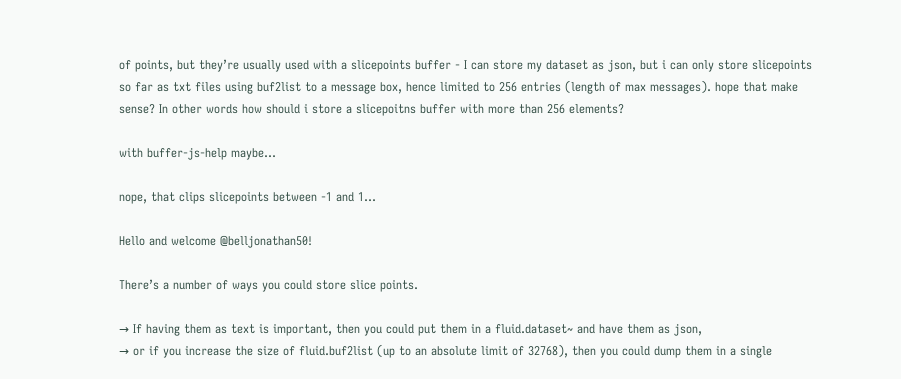of points, but they’re usually used with a slicepoints buffer - I can store my dataset as json, but i can only store slicepoints so far as txt files using buf2list to a message box, hence limited to 256 entries (length of max messages). hope that make sense? In other words how should i store a slicepoitns buffer with more than 256 elements?

with buffer-js-help maybe…

nope, that clips slicepoints between -1 and 1…

Hello and welcome @belljonathan50!

There’s a number of ways you could store slice points.

→ If having them as text is important, then you could put them in a fluid.dataset~ and have them as json,
→ or if you increase the size of fluid.buf2list (up to an absolute limit of 32768), then you could dump them in a single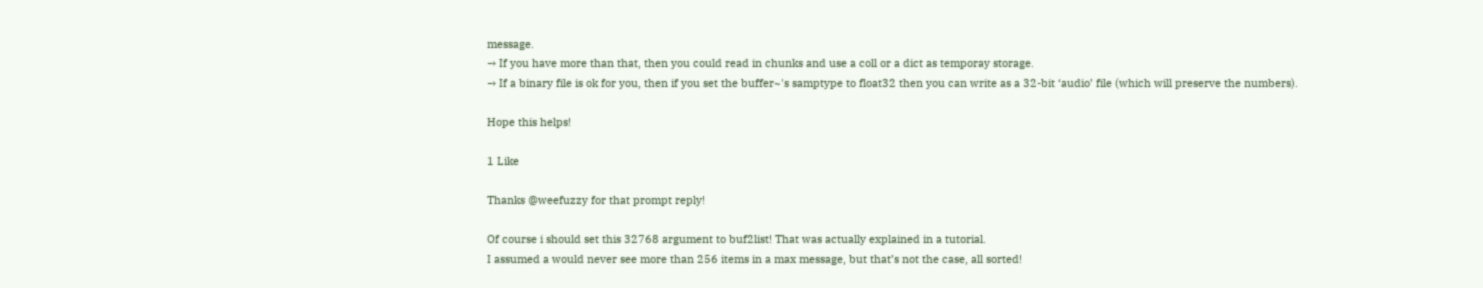message.
→ If you have more than that, then you could read in chunks and use a coll or a dict as temporay storage.
→ If a binary file is ok for you, then if you set the buffer~'s samptype to float32 then you can write as a 32-bit ‘audio’ file (which will preserve the numbers).

Hope this helps!

1 Like

Thanks @weefuzzy for that prompt reply!

Of course i should set this 32768 argument to buf2list! That was actually explained in a tutorial.
I assumed a would never see more than 256 items in a max message, but that’s not the case, all sorted!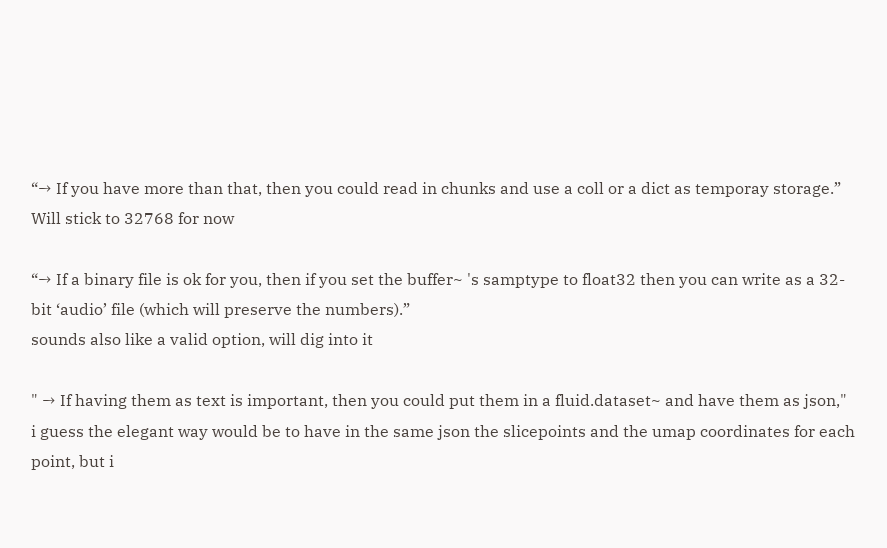“→ If you have more than that, then you could read in chunks and use a coll or a dict as temporay storage.”
Will stick to 32768 for now

“→ If a binary file is ok for you, then if you set the buffer~ 's samptype to float32 then you can write as a 32-bit ‘audio’ file (which will preserve the numbers).”
sounds also like a valid option, will dig into it

" → If having them as text is important, then you could put them in a fluid.dataset~ and have them as json,"
i guess the elegant way would be to have in the same json the slicepoints and the umap coordinates for each point, but i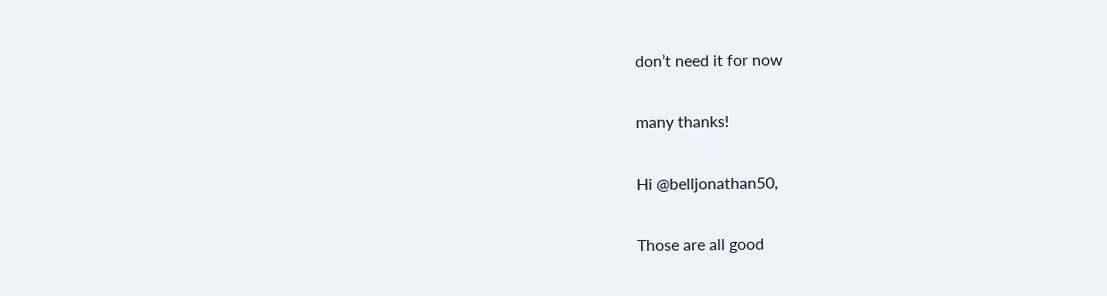don’t need it for now

many thanks!

Hi @belljonathan50,

Those are all good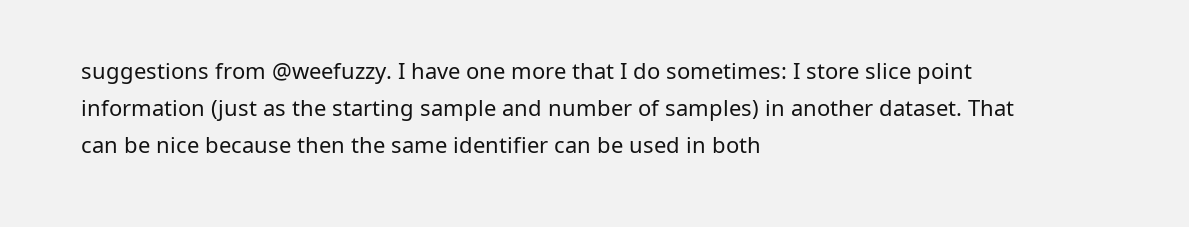suggestions from @weefuzzy. I have one more that I do sometimes: I store slice point information (just as the starting sample and number of samples) in another dataset. That can be nice because then the same identifier can be used in both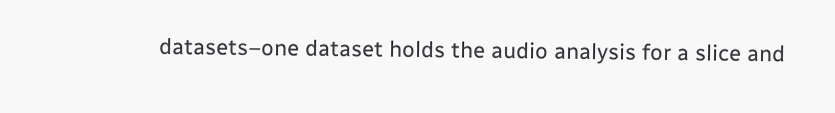datasets–one dataset holds the audio analysis for a slice and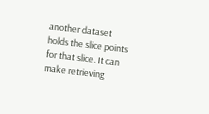another dataset holds the slice points for that slice. It can make retrieving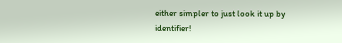either simpler to just look it up by identifier!